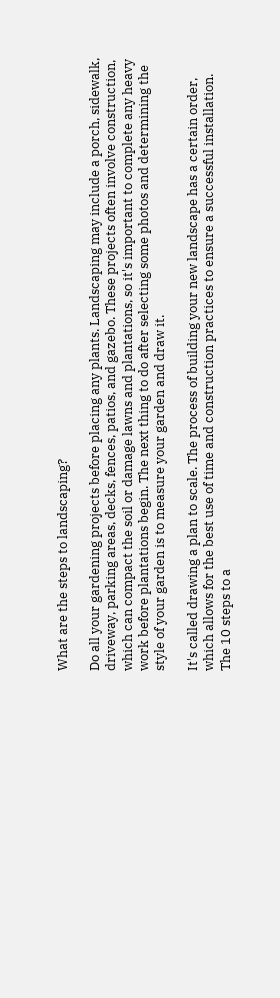What are the steps to landscaping?

Do all your gardening projects before placing any plants. Landscaping may include a porch, sidewalk, driveway, parking areas, decks, fences, patios, and gazebo. These projects often involve construction, which can compact the soil or damage lawns and plantations, so it's important to complete any heavy work before plantations begin. The next thing to do after selecting some photos and determining the style of your garden is to measure your garden and draw it.

It's called drawing a plan to scale. The process of building your new landscape has a certain order, which allows for the best use of time and construction practices to ensure a successful installation. The 10 steps to a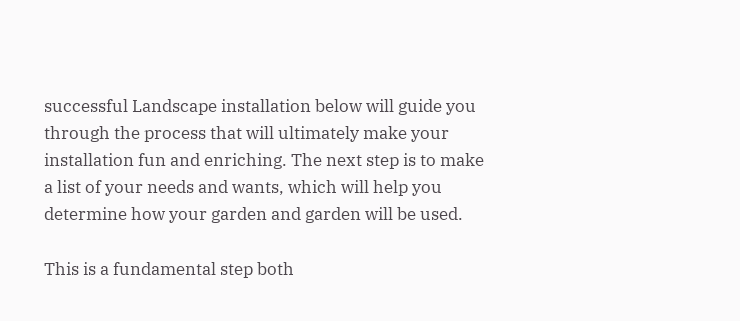successful Landscape installation below will guide you through the process that will ultimately make your installation fun and enriching. The next step is to make a list of your needs and wants, which will help you determine how your garden and garden will be used.

This is a fundamental step both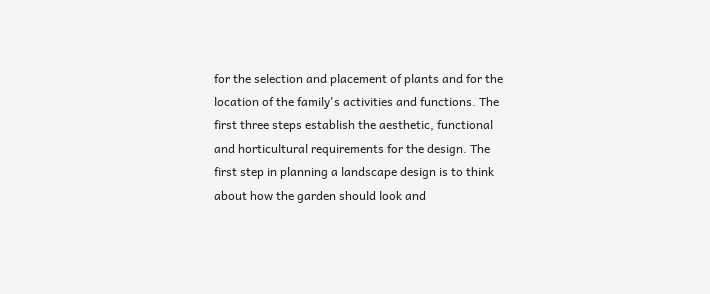for the selection and placement of plants and for the location of the family's activities and functions. The first three steps establish the aesthetic, functional and horticultural requirements for the design. The first step in planning a landscape design is to think about how the garden should look and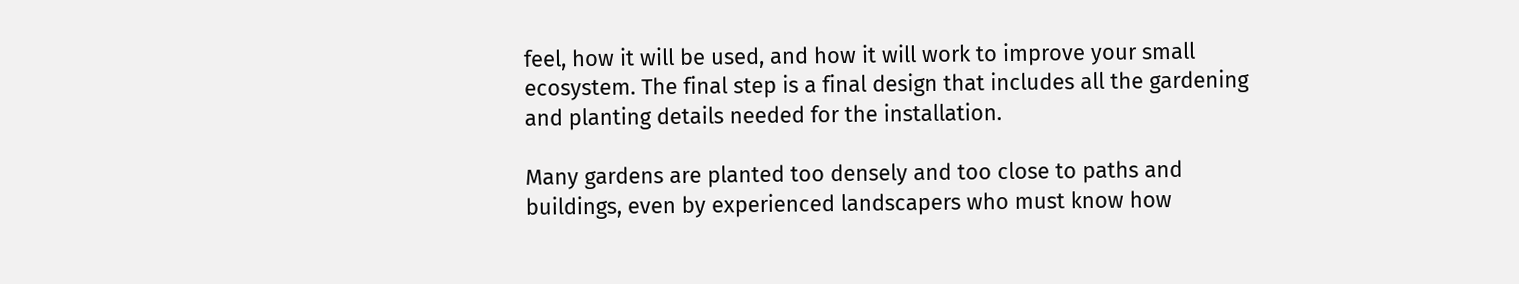feel, how it will be used, and how it will work to improve your small ecosystem. The final step is a final design that includes all the gardening and planting details needed for the installation.

Many gardens are planted too densely and too close to paths and buildings, even by experienced landscapers who must know how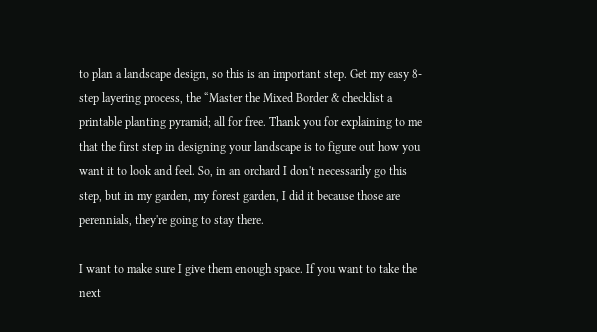to plan a landscape design, so this is an important step. Get my easy 8-step layering process, the “Master the Mixed Border & checklist a printable planting pyramid; all for free. Thank you for explaining to me that the first step in designing your landscape is to figure out how you want it to look and feel. So, in an orchard I don't necessarily go this step, but in my garden, my forest garden, I did it because those are perennials, they're going to stay there.

I want to make sure I give them enough space. If you want to take the next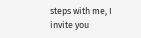steps with me, I invite you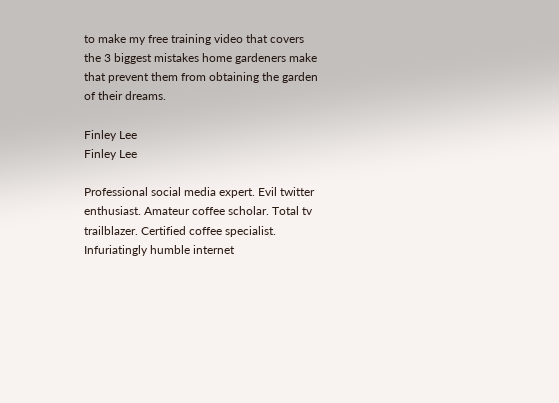to make my free training video that covers the 3 biggest mistakes home gardeners make that prevent them from obtaining the garden of their dreams.

Finley Lee
Finley Lee

Professional social media expert. Evil twitter enthusiast. Amateur coffee scholar. Total tv trailblazer. Certified coffee specialist. Infuriatingly humble internet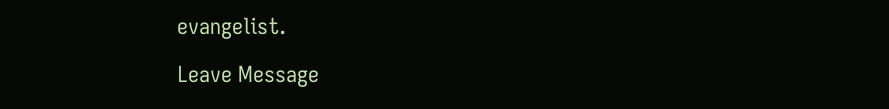evangelist.

Leave Message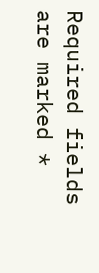Required fields are marked *